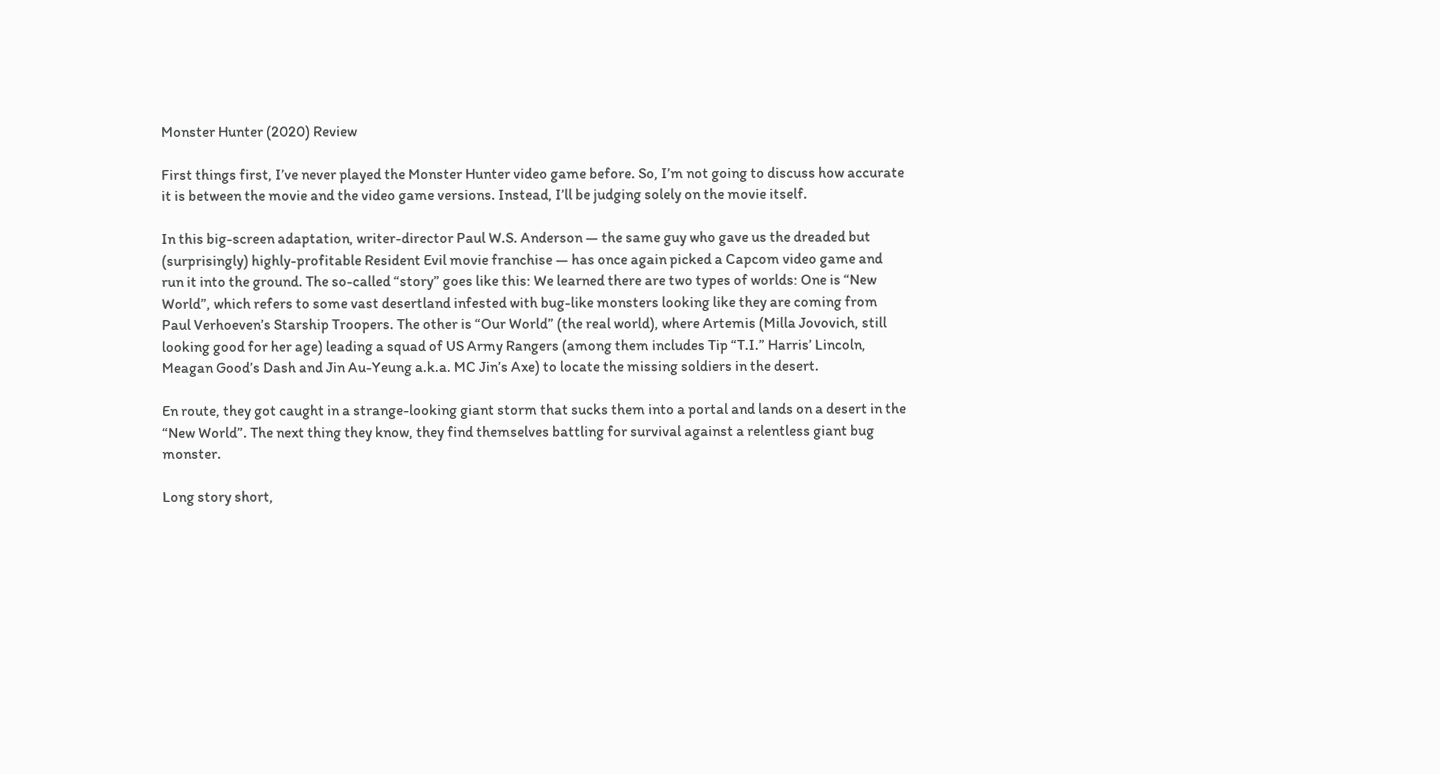Monster Hunter (2020) Review

First things first, I’ve never played the Monster Hunter video game before. So, I’m not going to discuss how accurate it is between the movie and the video game versions. Instead, I’ll be judging solely on the movie itself.

In this big-screen adaptation, writer-director Paul W.S. Anderson — the same guy who gave us the dreaded but (surprisingly) highly-profitable Resident Evil movie franchise — has once again picked a Capcom video game and run it into the ground. The so-called “story” goes like this: We learned there are two types of worlds: One is “New World”, which refers to some vast desertland infested with bug-like monsters looking like they are coming from Paul Verhoeven’s Starship Troopers. The other is “Our World” (the real world), where Artemis (Milla Jovovich, still looking good for her age) leading a squad of US Army Rangers (among them includes Tip “T.I.” Harris’ Lincoln, Meagan Good’s Dash and Jin Au-Yeung a.k.a. MC Jin’s Axe) to locate the missing soldiers in the desert.

En route, they got caught in a strange-looking giant storm that sucks them into a portal and lands on a desert in the “New World”. The next thing they know, they find themselves battling for survival against a relentless giant bug monster.

Long story short,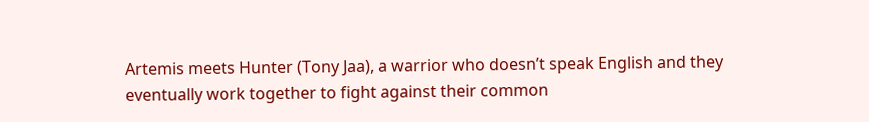Artemis meets Hunter (Tony Jaa), a warrior who doesn’t speak English and they eventually work together to fight against their common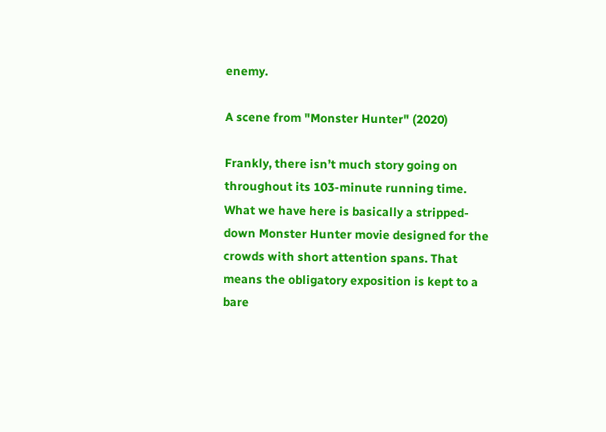enemy.

A scene from "Monster Hunter" (2020)

Frankly, there isn’t much story going on throughout its 103-minute running time. What we have here is basically a stripped-down Monster Hunter movie designed for the crowds with short attention spans. That means the obligatory exposition is kept to a bare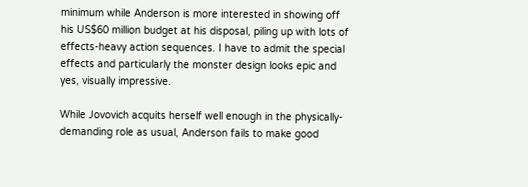minimum while Anderson is more interested in showing off his US$60 million budget at his disposal, piling up with lots of effects-heavy action sequences. I have to admit the special effects and particularly the monster design looks epic and yes, visually impressive.

While Jovovich acquits herself well enough in the physically-demanding role as usual, Anderson fails to make good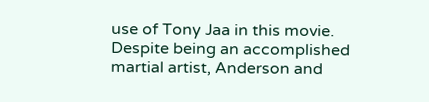use of Tony Jaa in this movie. Despite being an accomplished martial artist, Anderson and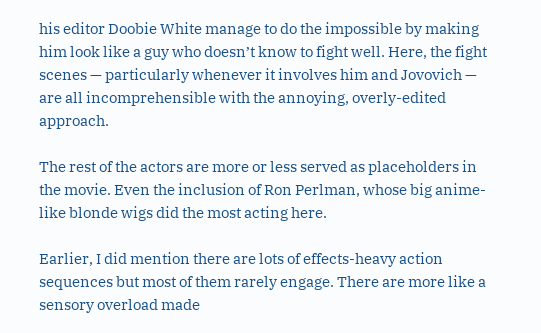his editor Doobie White manage to do the impossible by making him look like a guy who doesn’t know to fight well. Here, the fight scenes — particularly whenever it involves him and Jovovich — are all incomprehensible with the annoying, overly-edited approach.

The rest of the actors are more or less served as placeholders in the movie. Even the inclusion of Ron Perlman, whose big anime-like blonde wigs did the most acting here.

Earlier, I did mention there are lots of effects-heavy action sequences but most of them rarely engage. There are more like a sensory overload made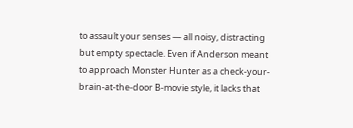to assault your senses — all noisy, distracting but empty spectacle. Even if Anderson meant to approach Monster Hunter as a check-your-brain-at-the-door B-movie style, it lacks that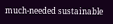much-needed sustainable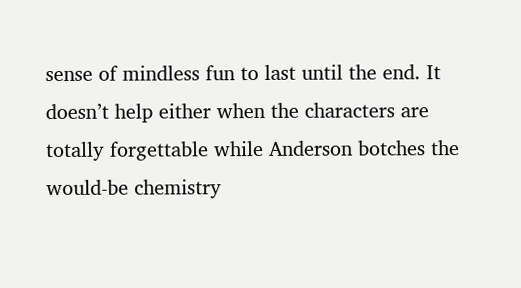sense of mindless fun to last until the end. It doesn’t help either when the characters are totally forgettable while Anderson botches the would-be chemistry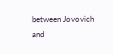between Jovovich and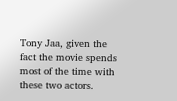Tony Jaa, given the fact the movie spends most of the time with these two actors.